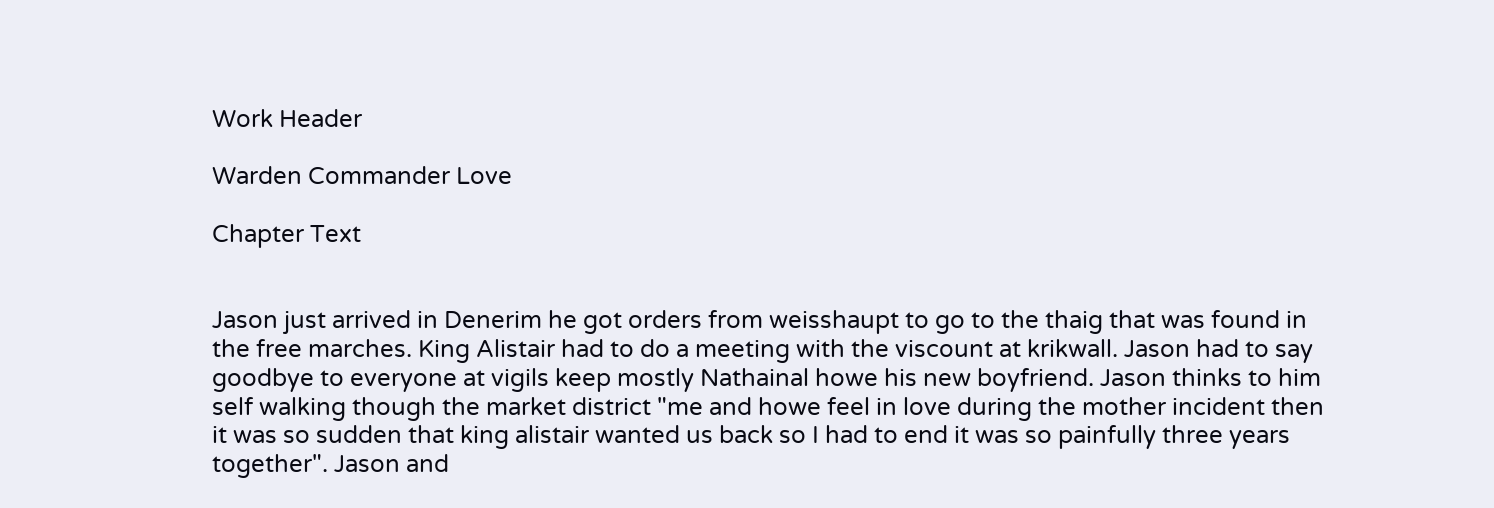Work Header

Warden Commander Love

Chapter Text


Jason just arrived in Denerim he got orders from weisshaupt to go to the thaig that was found in the free marches. King Alistair had to do a meeting with the viscount at krikwall. Jason had to say goodbye to everyone at vigils keep mostly Nathainal howe his new boyfriend. Jason thinks to him self walking though the market district "me and howe feel in love during the mother incident then it was so sudden that king alistair wanted us back so I had to end it was so painfully three years together". Jason and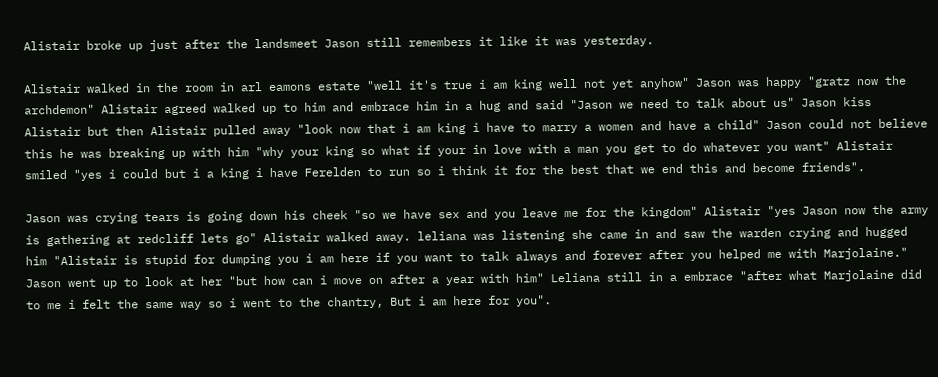Alistair broke up just after the landsmeet Jason still remembers it like it was yesterday.

Alistair walked in the room in arl eamons estate "well it's true i am king well not yet anyhow" Jason was happy "gratz now the archdemon" Alistair agreed walked up to him and embrace him in a hug and said "Jason we need to talk about us" Jason kiss Alistair but then Alistair pulled away "look now that i am king i have to marry a women and have a child" Jason could not believe this he was breaking up with him "why your king so what if your in love with a man you get to do whatever you want" Alistair smiled "yes i could but i a king i have Ferelden to run so i think it for the best that we end this and become friends".

Jason was crying tears is going down his cheek "so we have sex and you leave me for the kingdom" Alistair "yes Jason now the army is gathering at redcliff lets go" Alistair walked away. leliana was listening she came in and saw the warden crying and hugged him "Alistair is stupid for dumping you i am here if you want to talk always and forever after you helped me with Marjolaine." Jason went up to look at her "but how can i move on after a year with him" Leliana still in a embrace "after what Marjolaine did to me i felt the same way so i went to the chantry, But i am here for you".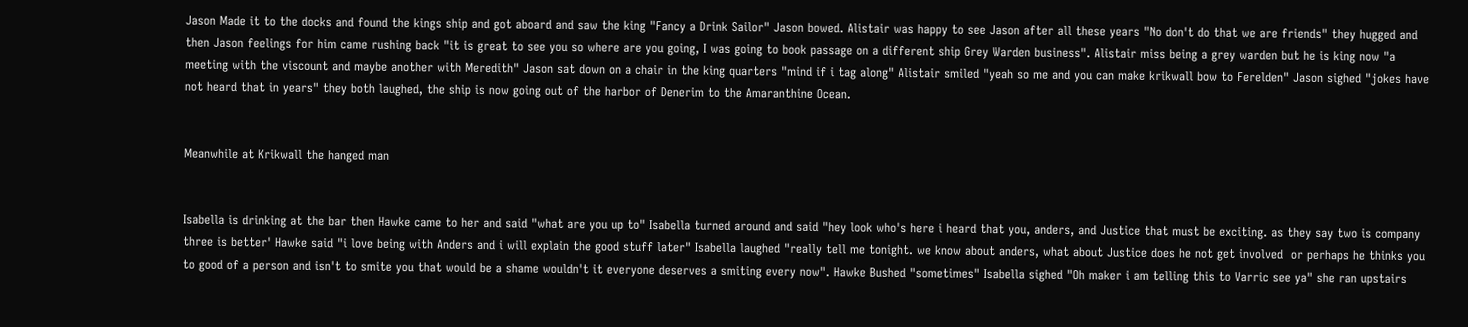Jason Made it to the docks and found the kings ship and got aboard and saw the king "Fancy a Drink Sailor" Jason bowed. Alistair was happy to see Jason after all these years "No don't do that we are friends" they hugged and then Jason feelings for him came rushing back "it is great to see you so where are you going, I was going to book passage on a different ship Grey Warden business". Alistair miss being a grey warden but he is king now "a meeting with the viscount and maybe another with Meredith" Jason sat down on a chair in the king quarters "mind if i tag along" Alistair smiled "yeah so me and you can make krikwall bow to Ferelden" Jason sighed "jokes have not heard that in years" they both laughed, the ship is now going out of the harbor of Denerim to the Amaranthine Ocean.


Meanwhile at Krikwall the hanged man


Isabella is drinking at the bar then Hawke came to her and said "what are you up to" Isabella turned around and said "hey look who's here i heard that you, anders, and Justice that must be exciting. as they say two is company three is better' Hawke said "i love being with Anders and i will explain the good stuff later" Isabella laughed "really tell me tonight. we know about anders, what about Justice does he not get involved  or perhaps he thinks you to good of a person and isn't to smite you that would be a shame wouldn't it everyone deserves a smiting every now". Hawke Bushed "sometimes" Isabella sighed "Oh maker i am telling this to Varric see ya" she ran upstairs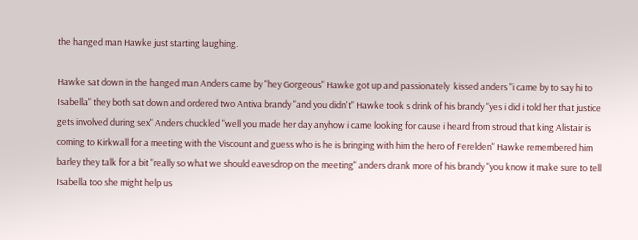the hanged man Hawke just starting laughing.

Hawke sat down in the hanged man Anders came by "hey Gorgeous" Hawke got up and passionately  kissed anders "i came by to say hi to Isabella" they both sat down and ordered two Antiva brandy "and you didn't" Hawke took s drink of his brandy "yes i did i told her that justice gets involved during sex" Anders chuckled "well you made her day anyhow i came looking for cause i heard from stroud that king Alistair is coming to Kirkwall for a meeting with the Viscount and guess who is he is bringing with him the hero of Ferelden" Hawke remembered him barley they talk for a bit "really so what we should eavesdrop on the meeting" anders drank more of his brandy "you know it make sure to tell Isabella too she might help us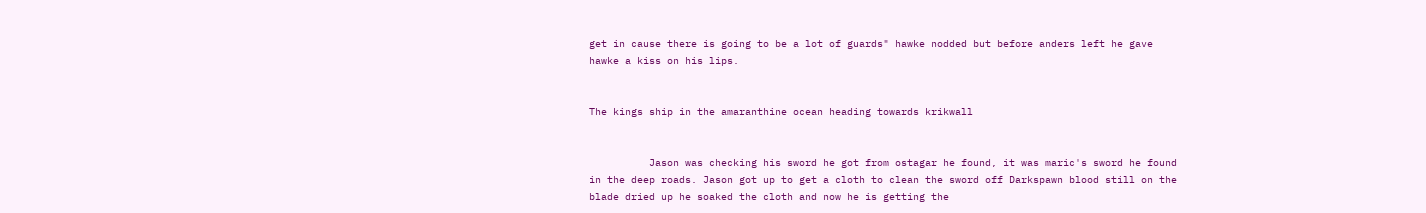get in cause there is going to be a lot of guards" hawke nodded but before anders left he gave hawke a kiss on his lips.


The kings ship in the amaranthine ocean heading towards krikwall


          Jason was checking his sword he got from ostagar he found, it was maric's sword he found in the deep roads. Jason got up to get a cloth to clean the sword off Darkspawn blood still on the blade dried up he soaked the cloth and now he is getting the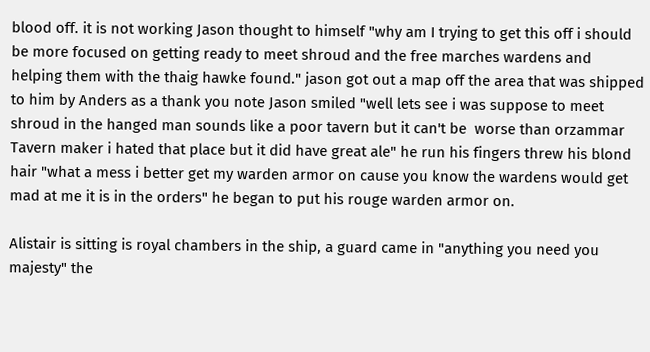blood off. it is not working Jason thought to himself "why am I trying to get this off i should be more focused on getting ready to meet shroud and the free marches wardens and helping them with the thaig hawke found." jason got out a map off the area that was shipped to him by Anders as a thank you note Jason smiled "well lets see i was suppose to meet shroud in the hanged man sounds like a poor tavern but it can't be  worse than orzammar Tavern maker i hated that place but it did have great ale" he run his fingers threw his blond hair "what a mess i better get my warden armor on cause you know the wardens would get mad at me it is in the orders" he began to put his rouge warden armor on.

Alistair is sitting is royal chambers in the ship, a guard came in "anything you need you majesty" the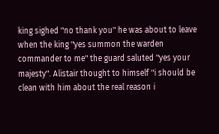king sighed "no thank you" he was about to leave when the king "yes summon the warden commander to me" the guard saluted "yes your majesty". Alistair thought to himself "i should be clean with him about the real reason i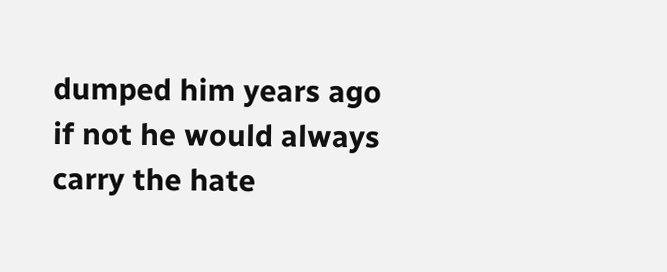dumped him years ago if not he would always carry the hate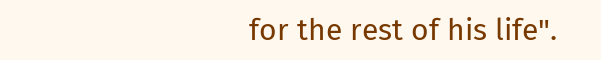for the rest of his life".